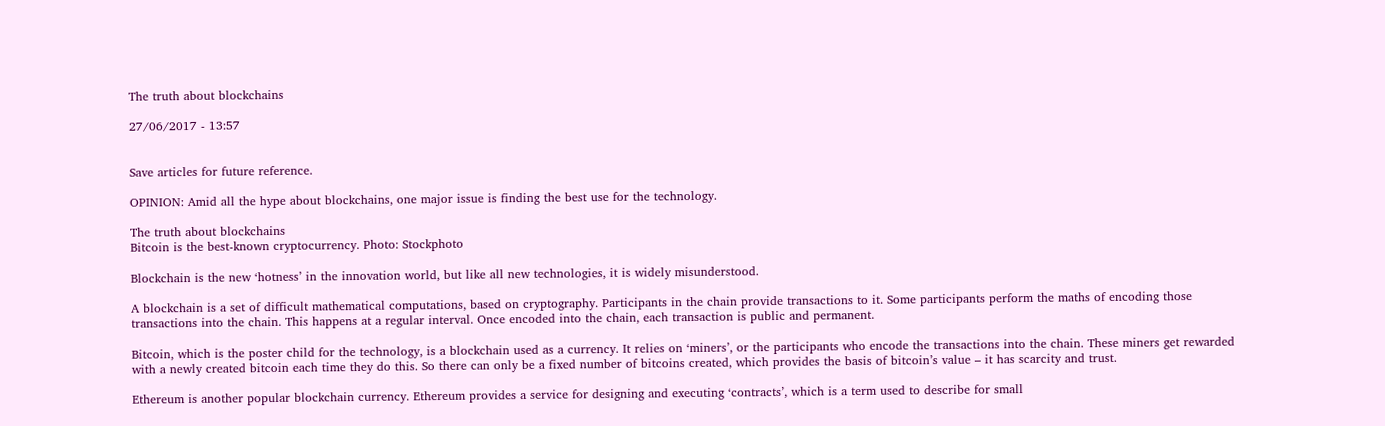The truth about blockchains

27/06/2017 - 13:57


Save articles for future reference.

OPINION: Amid all the hype about blockchains, one major issue is finding the best use for the technology.

The truth about blockchains
Bitcoin is the best-known cryptocurrency. Photo: Stockphoto

Blockchain is the new ‘hotness’ in the innovation world, but like all new technologies, it is widely misunderstood.

A blockchain is a set of difficult mathematical computations, based on cryptography. Participants in the chain provide transactions to it. Some participants perform the maths of encoding those transactions into the chain. This happens at a regular interval. Once encoded into the chain, each transaction is public and permanent.

Bitcoin, which is the poster child for the technology, is a blockchain used as a currency. It relies on ‘miners’, or the participants who encode the transactions into the chain. These miners get rewarded with a newly created bitcoin each time they do this. So there can only be a fixed number of bitcoins created, which provides the basis of bitcoin’s value – it has scarcity and trust.

Ethereum is another popular blockchain currency. Ethereum provides a service for designing and executing ‘contracts’, which is a term used to describe for small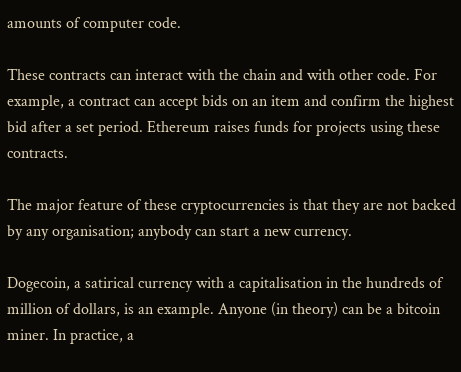amounts of computer code.

These contracts can interact with the chain and with other code. For example, a contract can accept bids on an item and confirm the highest bid after a set period. Ethereum raises funds for projects using these contracts.

The major feature of these cryptocurrencies is that they are not backed by any organisation; anybody can start a new currency.

Dogecoin, a satirical currency with a capitalisation in the hundreds of million of dollars, is an example. Anyone (in theory) can be a bitcoin miner. In practice, a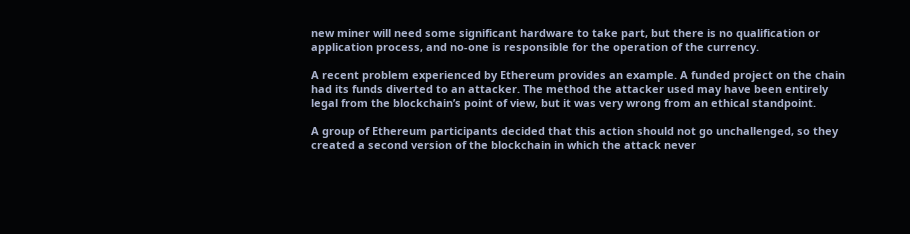new miner will need some significant hardware to take part, but there is no qualification or application process, and no-one is responsible for the operation of the currency.

A recent problem experienced by Ethereum provides an example. A funded project on the chain had its funds diverted to an attacker. The method the attacker used may have been entirely legal from the blockchain’s point of view, but it was very wrong from an ethical standpoint.

A group of Ethereum participants decided that this action should not go unchallenged, so they created a second version of the blockchain in which the attack never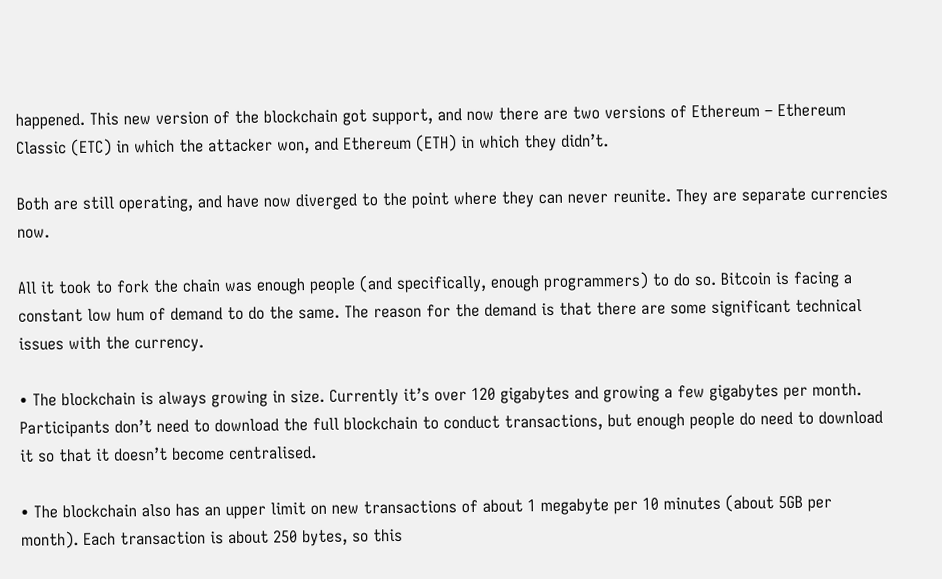happened. This new version of the blockchain got support, and now there are two versions of Ethereum – Ethereum Classic (ETC) in which the attacker won, and Ethereum (ETH) in which they didn’t.

Both are still operating, and have now diverged to the point where they can never reunite. They are separate currencies now.

All it took to fork the chain was enough people (and specifically, enough programmers) to do so. Bitcoin is facing a constant low hum of demand to do the same. The reason for the demand is that there are some significant technical issues with the currency.

• The blockchain is always growing in size. Currently it’s over 120 gigabytes and growing a few gigabytes per month. Participants don’t need to download the full blockchain to conduct transactions, but enough people do need to download it so that it doesn’t become centralised.

• The blockchain also has an upper limit on new transactions of about 1 megabyte per 10 minutes (about 5GB per month). Each transaction is about 250 bytes, so this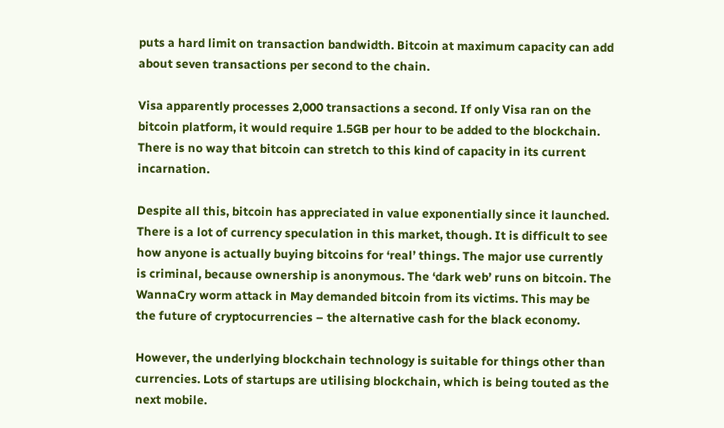puts a hard limit on transaction bandwidth. Bitcoin at maximum capacity can add about seven transactions per second to the chain.

Visa apparently processes 2,000 transactions a second. If only Visa ran on the bitcoin platform, it would require 1.5GB per hour to be added to the blockchain. There is no way that bitcoin can stretch to this kind of capacity in its current incarnation.

Despite all this, bitcoin has appreciated in value exponentially since it launched. There is a lot of currency speculation in this market, though. It is difficult to see how anyone is actually buying bitcoins for ‘real’ things. The major use currently is criminal, because ownership is anonymous. The ‘dark web’ runs on bitcoin. The WannaCry worm attack in May demanded bitcoin from its victims. This may be the future of cryptocurrencies – the alternative cash for the black economy.

However, the underlying blockchain technology is suitable for things other than currencies. Lots of startups are utilising blockchain, which is being touted as the next mobile.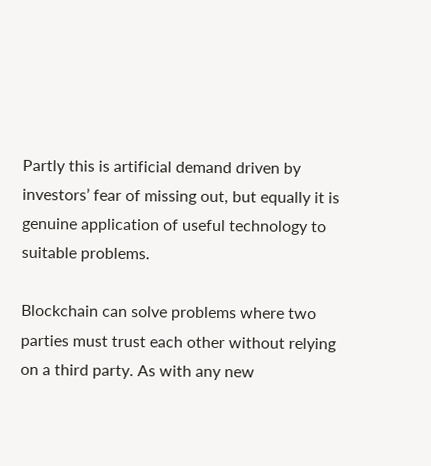Partly this is artificial demand driven by investors’ fear of missing out, but equally it is genuine application of useful technology to suitable problems.

Blockchain can solve problems where two parties must trust each other without relying on a third party. As with any new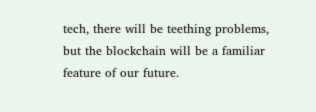tech, there will be teething problems, but the blockchain will be a familiar feature of our future.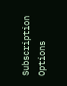Subscription Options